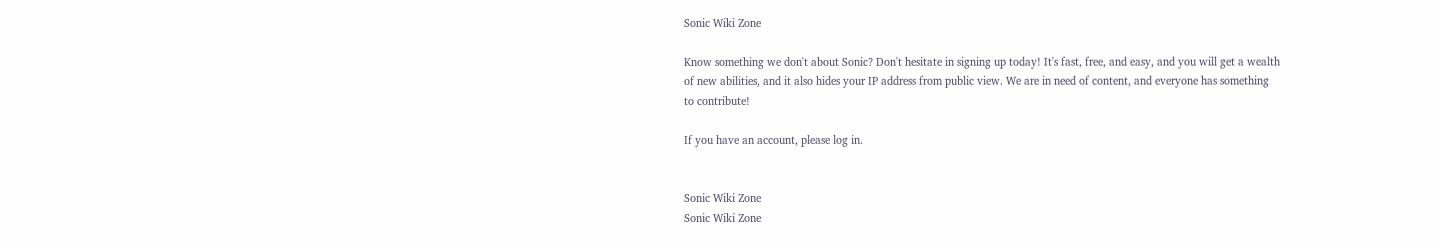Sonic Wiki Zone

Know something we don't about Sonic? Don't hesitate in signing up today! It's fast, free, and easy, and you will get a wealth of new abilities, and it also hides your IP address from public view. We are in need of content, and everyone has something to contribute!

If you have an account, please log in.


Sonic Wiki Zone
Sonic Wiki Zone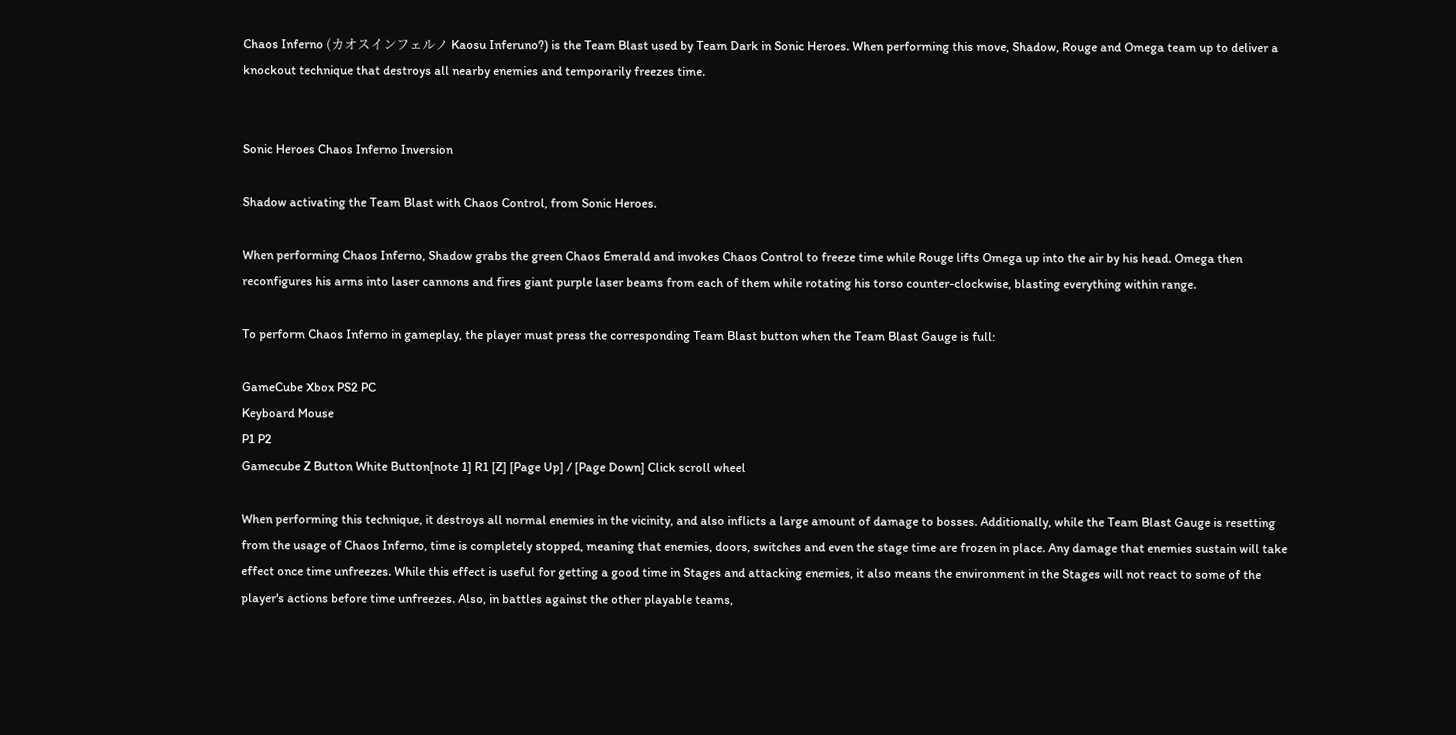Chaos Inferno (カオスインフェルノ Kaosu Inferuno?) is the Team Blast used by Team Dark in Sonic Heroes. When performing this move, Shadow, Rouge and Omega team up to deliver a knockout technique that destroys all nearby enemies and temporarily freezes time.


Sonic Heroes Chaos Inferno Inversion

Shadow activating the Team Blast with Chaos Control, from Sonic Heroes.

When performing Chaos Inferno, Shadow grabs the green Chaos Emerald and invokes Chaos Control to freeze time while Rouge lifts Omega up into the air by his head. Omega then reconfigures his arms into laser cannons and fires giant purple laser beams from each of them while rotating his torso counter-clockwise, blasting everything within range.

To perform Chaos Inferno in gameplay, the player must press the corresponding Team Blast button when the Team Blast Gauge is full:

GameCube Xbox PS2 PC
Keyboard Mouse
P1 P2
Gamecube Z Button White Button[note 1] R1 [Z] [Page Up] / [Page Down] Click scroll wheel

When performing this technique, it destroys all normal enemies in the vicinity, and also inflicts a large amount of damage to bosses. Additionally, while the Team Blast Gauge is resetting from the usage of Chaos Inferno, time is completely stopped, meaning that enemies, doors, switches and even the stage time are frozen in place. Any damage that enemies sustain will take effect once time unfreezes. While this effect is useful for getting a good time in Stages and attacking enemies, it also means the environment in the Stages will not react to some of the player's actions before time unfreezes. Also, in battles against the other playable teams,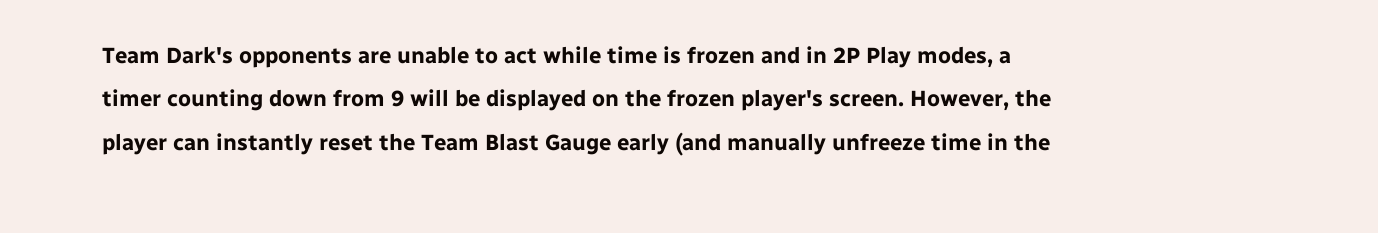Team Dark's opponents are unable to act while time is frozen and in 2P Play modes, a timer counting down from 9 will be displayed on the frozen player's screen. However, the player can instantly reset the Team Blast Gauge early (and manually unfreeze time in the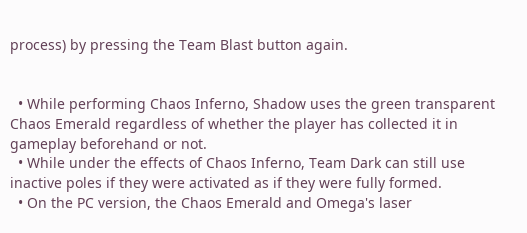process) by pressing the Team Blast button again.


  • While performing Chaos Inferno, Shadow uses the green transparent Chaos Emerald regardless of whether the player has collected it in gameplay beforehand or not.
  • While under the effects of Chaos Inferno, Team Dark can still use inactive poles if they were activated as if they were fully formed.
  • On the PC version, the Chaos Emerald and Omega's laser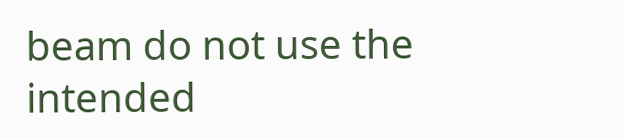beam do not use the intended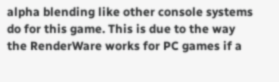alpha blending like other console systems do for this game. This is due to the way the RenderWare works for PC games if a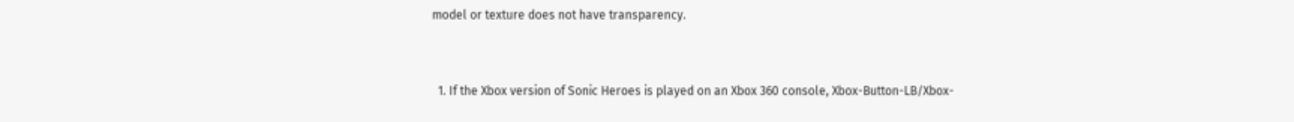model or texture does not have transparency.


  1. If the Xbox version of Sonic Heroes is played on an Xbox 360 console, Xbox-Button-LB/Xbox-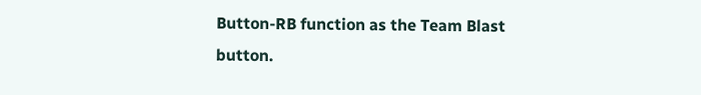Button-RB function as the Team Blast button.